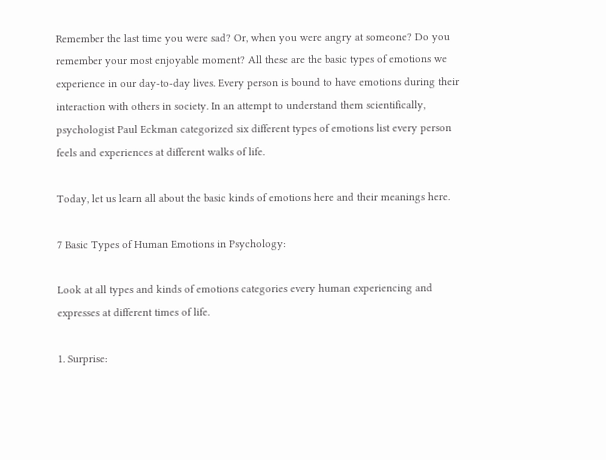Remember the last time you were sad? Or, when you were angry at someone? Do you remember your most enjoyable moment? All these are the basic types of emotions we experience in our day-to-day lives. Every person is bound to have emotions during their interaction with others in society. In an attempt to understand them scientifically, psychologist Paul Eckman categorized six different types of emotions list every person feels and experiences at different walks of life.

Today, let us learn all about the basic kinds of emotions here and their meanings here.

7 Basic Types of Human Emotions in Psychology:

Look at all types and kinds of emotions categories every human experiencing and expresses at different times of life.

1. Surprise: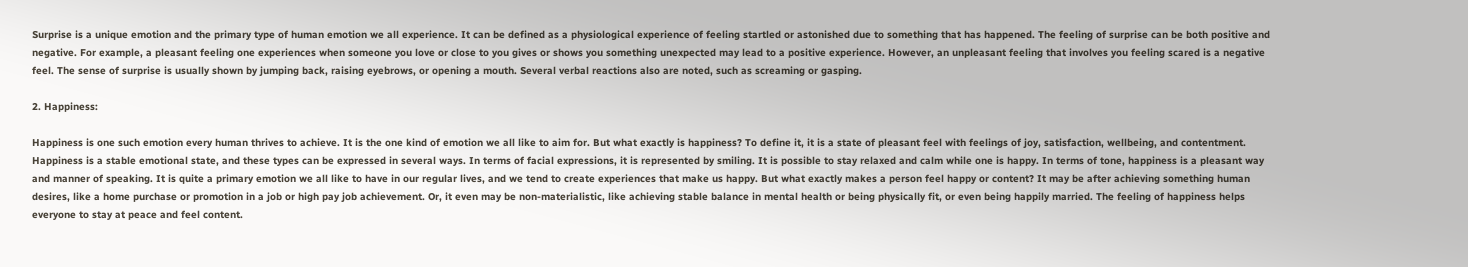Surprise is a unique emotion and the primary type of human emotion we all experience. It can be defined as a physiological experience of feeling startled or astonished due to something that has happened. The feeling of surprise can be both positive and negative. For example, a pleasant feeling one experiences when someone you love or close to you gives or shows you something unexpected may lead to a positive experience. However, an unpleasant feeling that involves you feeling scared is a negative feel. The sense of surprise is usually shown by jumping back, raising eyebrows, or opening a mouth. Several verbal reactions also are noted, such as screaming or gasping.

2. Happiness:

Happiness is one such emotion every human thrives to achieve. It is the one kind of emotion we all like to aim for. But what exactly is happiness? To define it, it is a state of pleasant feel with feelings of joy, satisfaction, wellbeing, and contentment. Happiness is a stable emotional state, and these types can be expressed in several ways. In terms of facial expressions, it is represented by smiling. It is possible to stay relaxed and calm while one is happy. In terms of tone, happiness is a pleasant way and manner of speaking. It is quite a primary emotion we all like to have in our regular lives, and we tend to create experiences that make us happy. But what exactly makes a person feel happy or content? It may be after achieving something human desires, like a home purchase or promotion in a job or high pay job achievement. Or, it even may be non-materialistic, like achieving stable balance in mental health or being physically fit, or even being happily married. The feeling of happiness helps everyone to stay at peace and feel content.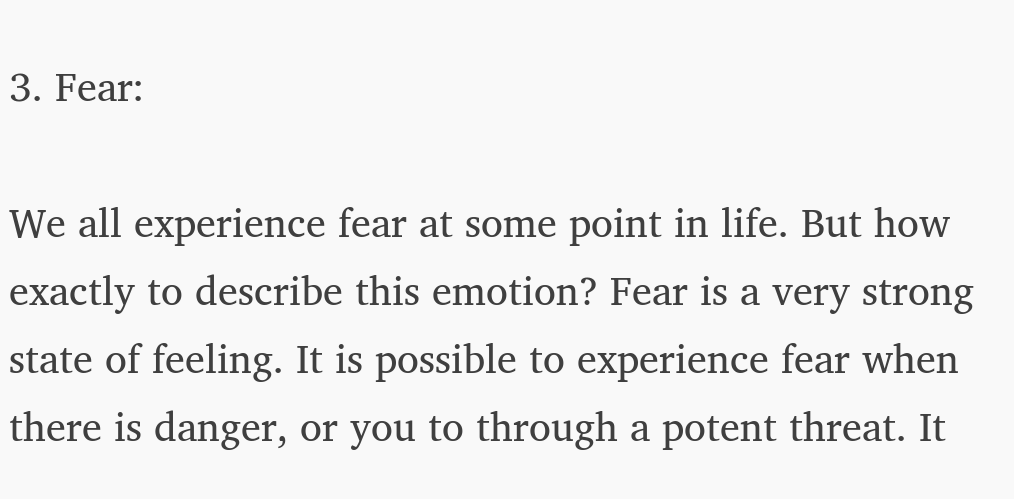3. Fear:

We all experience fear at some point in life. But how exactly to describe this emotion? Fear is a very strong state of feeling. It is possible to experience fear when there is danger, or you to through a potent threat. It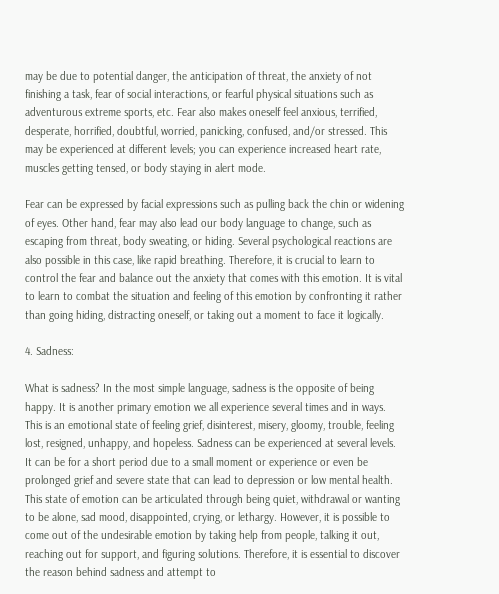may be due to potential danger, the anticipation of threat, the anxiety of not finishing a task, fear of social interactions, or fearful physical situations such as adventurous extreme sports, etc. Fear also makes oneself feel anxious, terrified, desperate, horrified, doubtful, worried, panicking, confused, and/or stressed. This may be experienced at different levels; you can experience increased heart rate, muscles getting tensed, or body staying in alert mode.

Fear can be expressed by facial expressions such as pulling back the chin or widening of eyes. Other hand, fear may also lead our body language to change, such as escaping from threat, body sweating, or hiding. Several psychological reactions are also possible in this case, like rapid breathing. Therefore, it is crucial to learn to control the fear and balance out the anxiety that comes with this emotion. It is vital to learn to combat the situation and feeling of this emotion by confronting it rather than going hiding, distracting oneself, or taking out a moment to face it logically.

4. Sadness:

What is sadness? In the most simple language, sadness is the opposite of being happy. It is another primary emotion we all experience several times and in ways. This is an emotional state of feeling grief, disinterest, misery, gloomy, trouble, feeling lost, resigned, unhappy, and hopeless. Sadness can be experienced at several levels. It can be for a short period due to a small moment or experience or even be prolonged grief and severe state that can lead to depression or low mental health. This state of emotion can be articulated through being quiet, withdrawal or wanting to be alone, sad mood, disappointed, crying, or lethargy. However, it is possible to come out of the undesirable emotion by taking help from people, talking it out, reaching out for support, and figuring solutions. Therefore, it is essential to discover the reason behind sadness and attempt to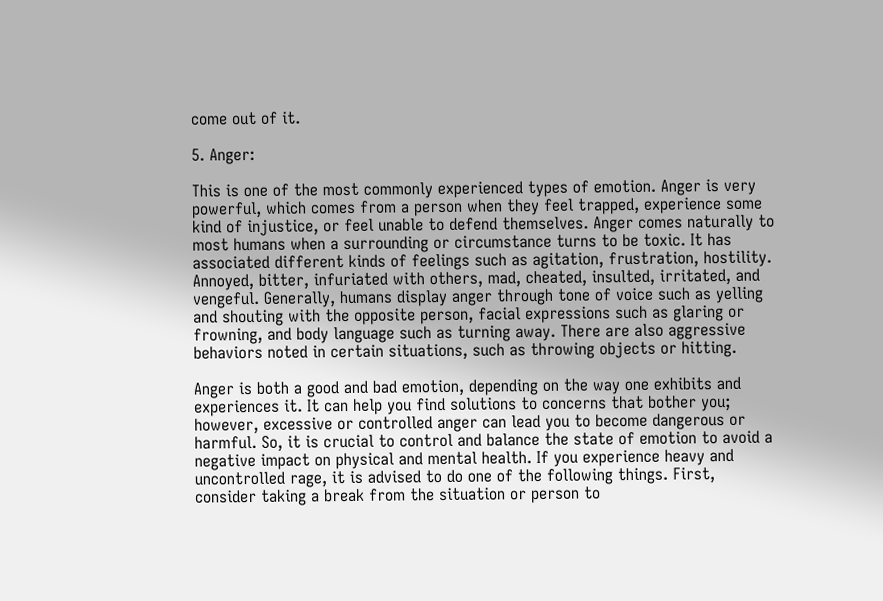come out of it.

5. Anger:

This is one of the most commonly experienced types of emotion. Anger is very powerful, which comes from a person when they feel trapped, experience some kind of injustice, or feel unable to defend themselves. Anger comes naturally to most humans when a surrounding or circumstance turns to be toxic. It has associated different kinds of feelings such as agitation, frustration, hostility. Annoyed, bitter, infuriated with others, mad, cheated, insulted, irritated, and vengeful. Generally, humans display anger through tone of voice such as yelling and shouting with the opposite person, facial expressions such as glaring or frowning, and body language such as turning away. There are also aggressive behaviors noted in certain situations, such as throwing objects or hitting.

Anger is both a good and bad emotion, depending on the way one exhibits and experiences it. It can help you find solutions to concerns that bother you; however, excessive or controlled anger can lead you to become dangerous or harmful. So, it is crucial to control and balance the state of emotion to avoid a negative impact on physical and mental health. If you experience heavy and uncontrolled rage, it is advised to do one of the following things. First, consider taking a break from the situation or person to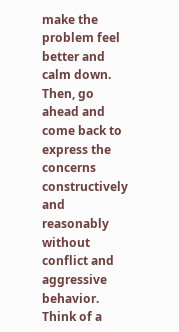make the problem feel better and calm down. Then, go ahead and come back to express the concerns constructively and reasonably without conflict and aggressive behavior. Think of a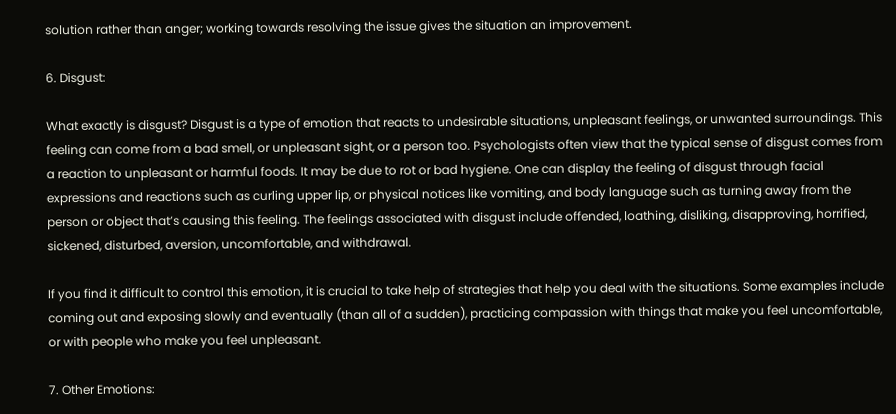solution rather than anger; working towards resolving the issue gives the situation an improvement.

6. Disgust:

What exactly is disgust? Disgust is a type of emotion that reacts to undesirable situations, unpleasant feelings, or unwanted surroundings. This feeling can come from a bad smell, or unpleasant sight, or a person too. Psychologists often view that the typical sense of disgust comes from a reaction to unpleasant or harmful foods. It may be due to rot or bad hygiene. One can display the feeling of disgust through facial expressions and reactions such as curling upper lip, or physical notices like vomiting, and body language such as turning away from the person or object that’s causing this feeling. The feelings associated with disgust include offended, loathing, disliking, disapproving, horrified, sickened, disturbed, aversion, uncomfortable, and withdrawal.

If you find it difficult to control this emotion, it is crucial to take help of strategies that help you deal with the situations. Some examples include coming out and exposing slowly and eventually (than all of a sudden), practicing compassion with things that make you feel uncomfortable, or with people who make you feel unpleasant.

7. Other Emotions: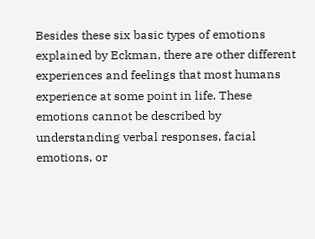Besides these six basic types of emotions explained by Eckman, there are other different experiences and feelings that most humans experience at some point in life. These emotions cannot be described by understanding verbal responses, facial emotions, or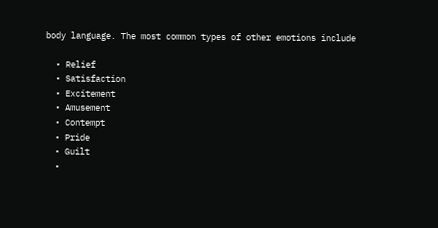body language. The most common types of other emotions include

  • Relief
  • Satisfaction
  • Excitement
  • Amusement
  • Contempt
  • Pride
  • Guilt
  •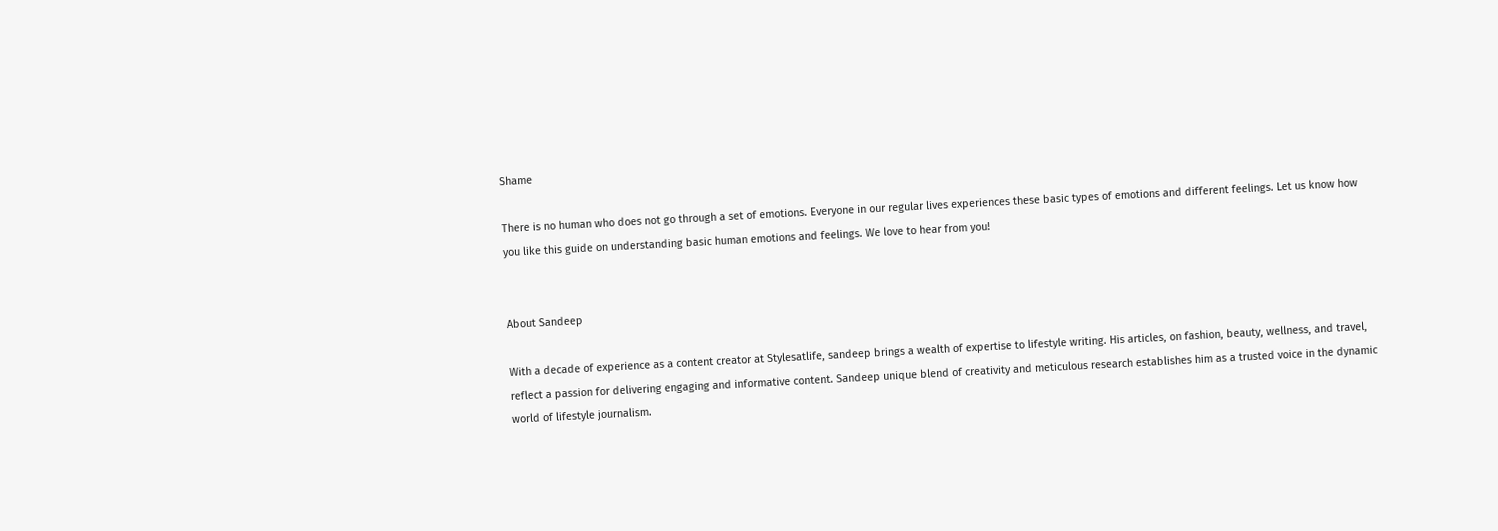Shame

There is no human who does not go through a set of emotions. Everyone in our regular lives experiences these basic types of emotions and different feelings. Let us know how you like this guide on understanding basic human emotions and feelings. We love to hear from you!


About Sandeep

With a decade of experience as a content creator at Stylesatlife, sandeep brings a wealth of expertise to lifestyle writing. His articles, on fashion, beauty, wellness, and travel, reflect a passion for delivering engaging and informative content. Sandeep unique blend of creativity and meticulous research establishes him as a trusted voice in the dynamic world of lifestyle journalism.